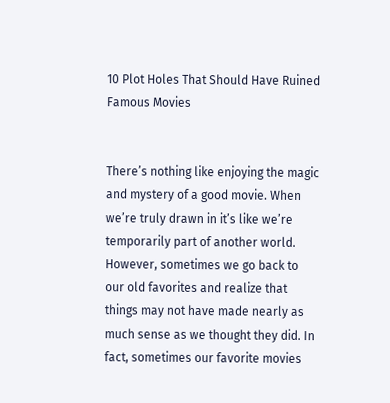10 Plot Holes That Should Have Ruined Famous Movies


There’s nothing like enjoying the magic and mystery of a good movie. When we’re truly drawn in it’s like we’re temporarily part of another world. However, sometimes we go back to our old favorites and realize that things may not have made nearly as much sense as we thought they did. In fact, sometimes our favorite movies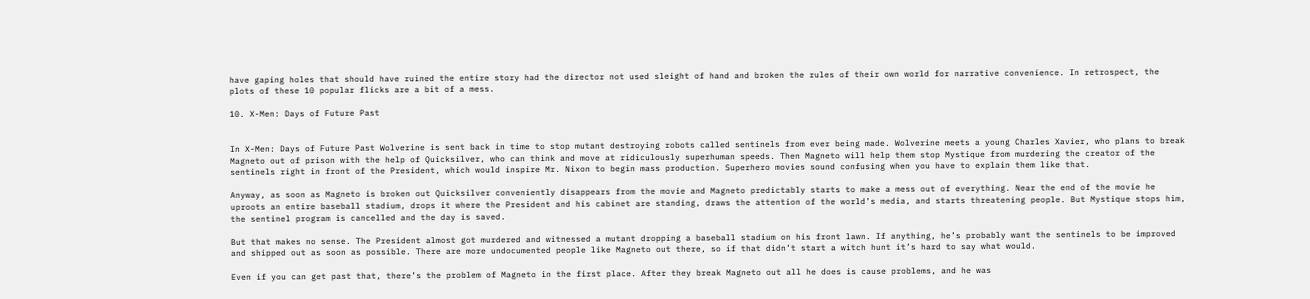have gaping holes that should have ruined the entire story had the director not used sleight of hand and broken the rules of their own world for narrative convenience. In retrospect, the plots of these 10 popular flicks are a bit of a mess.

10. X-Men: Days of Future Past


In X-Men: Days of Future Past Wolverine is sent back in time to stop mutant destroying robots called sentinels from ever being made. Wolverine meets a young Charles Xavier, who plans to break Magneto out of prison with the help of Quicksilver, who can think and move at ridiculously superhuman speeds. Then Magneto will help them stop Mystique from murdering the creator of the sentinels right in front of the President, which would inspire Mr. Nixon to begin mass production. Superhero movies sound confusing when you have to explain them like that.

Anyway, as soon as Magneto is broken out Quicksilver conveniently disappears from the movie and Magneto predictably starts to make a mess out of everything. Near the end of the movie he uproots an entire baseball stadium, drops it where the President and his cabinet are standing, draws the attention of the world’s media, and starts threatening people. But Mystique stops him, the sentinel program is cancelled and the day is saved.

But that makes no sense. The President almost got murdered and witnessed a mutant dropping a baseball stadium on his front lawn. If anything, he’s probably want the sentinels to be improved and shipped out as soon as possible. There are more undocumented people like Magneto out there, so if that didn’t start a witch hunt it’s hard to say what would.

Even if you can get past that, there’s the problem of Magneto in the first place. After they break Magneto out all he does is cause problems, and he was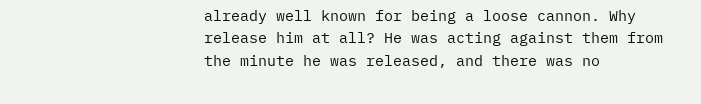already well known for being a loose cannon. Why release him at all? He was acting against them from the minute he was released, and there was no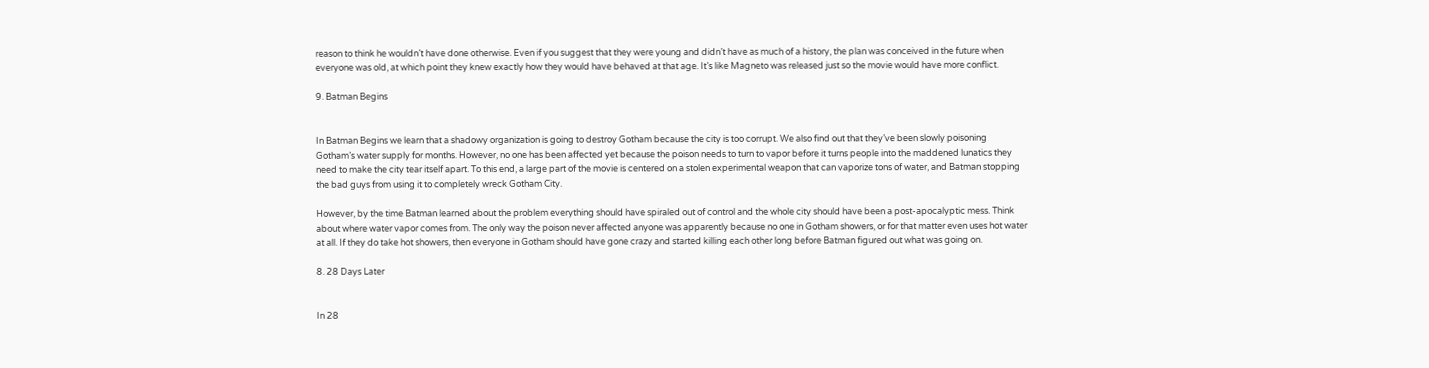reason to think he wouldn’t have done otherwise. Even if you suggest that they were young and didn’t have as much of a history, the plan was conceived in the future when everyone was old, at which point they knew exactly how they would have behaved at that age. It’s like Magneto was released just so the movie would have more conflict.

9. Batman Begins


In Batman Begins we learn that a shadowy organization is going to destroy Gotham because the city is too corrupt. We also find out that they’ve been slowly poisoning Gotham’s water supply for months. However, no one has been affected yet because the poison needs to turn to vapor before it turns people into the maddened lunatics they need to make the city tear itself apart. To this end, a large part of the movie is centered on a stolen experimental weapon that can vaporize tons of water, and Batman stopping the bad guys from using it to completely wreck Gotham City.

However, by the time Batman learned about the problem everything should have spiraled out of control and the whole city should have been a post-apocalyptic mess. Think about where water vapor comes from. The only way the poison never affected anyone was apparently because no one in Gotham showers, or for that matter even uses hot water at all. If they do take hot showers, then everyone in Gotham should have gone crazy and started killing each other long before Batman figured out what was going on.

8. 28 Days Later


In 28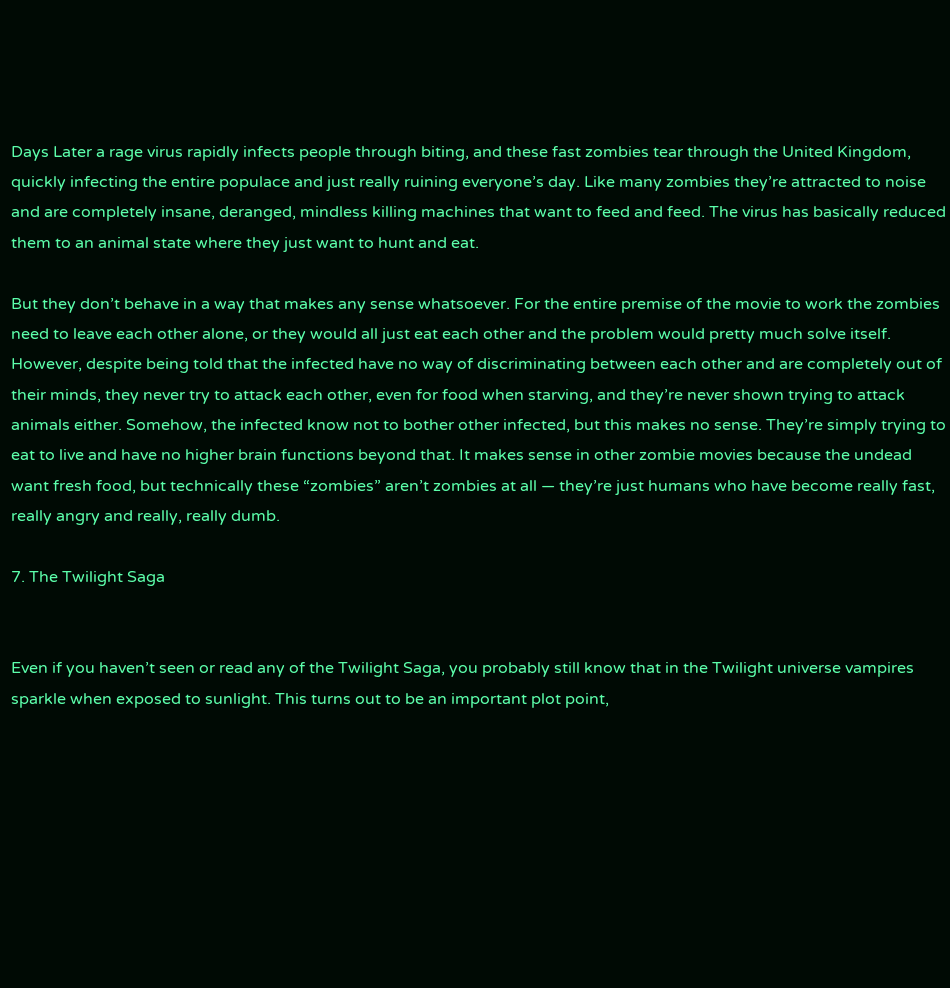Days Later a rage virus rapidly infects people through biting, and these fast zombies tear through the United Kingdom, quickly infecting the entire populace and just really ruining everyone’s day. Like many zombies they’re attracted to noise and are completely insane, deranged, mindless killing machines that want to feed and feed. The virus has basically reduced them to an animal state where they just want to hunt and eat.

But they don’t behave in a way that makes any sense whatsoever. For the entire premise of the movie to work the zombies need to leave each other alone, or they would all just eat each other and the problem would pretty much solve itself. However, despite being told that the infected have no way of discriminating between each other and are completely out of their minds, they never try to attack each other, even for food when starving, and they’re never shown trying to attack animals either. Somehow, the infected know not to bother other infected, but this makes no sense. They’re simply trying to eat to live and have no higher brain functions beyond that. It makes sense in other zombie movies because the undead want fresh food, but technically these “zombies” aren’t zombies at all — they’re just humans who have become really fast, really angry and really, really dumb.

7. The Twilight Saga


Even if you haven’t seen or read any of the Twilight Saga, you probably still know that in the Twilight universe vampires sparkle when exposed to sunlight. This turns out to be an important plot point,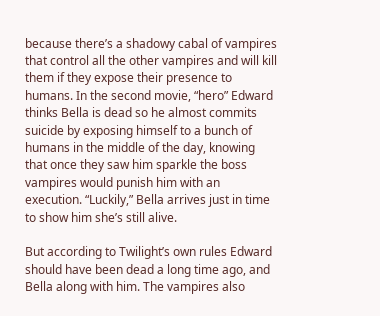because there’s a shadowy cabal of vampires that control all the other vampires and will kill them if they expose their presence to humans. In the second movie, “hero” Edward thinks Bella is dead so he almost commits suicide by exposing himself to a bunch of humans in the middle of the day, knowing that once they saw him sparkle the boss vampires would punish him with an execution. “Luckily,” Bella arrives just in time to show him she’s still alive.

But according to Twilight’s own rules Edward should have been dead a long time ago, and Bella along with him. The vampires also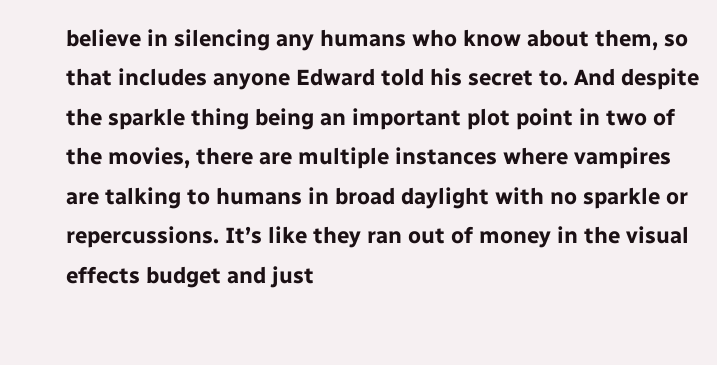believe in silencing any humans who know about them, so that includes anyone Edward told his secret to. And despite the sparkle thing being an important plot point in two of the movies, there are multiple instances where vampires are talking to humans in broad daylight with no sparkle or repercussions. It’s like they ran out of money in the visual effects budget and just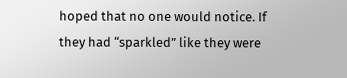hoped that no one would notice. If they had “sparkled” like they were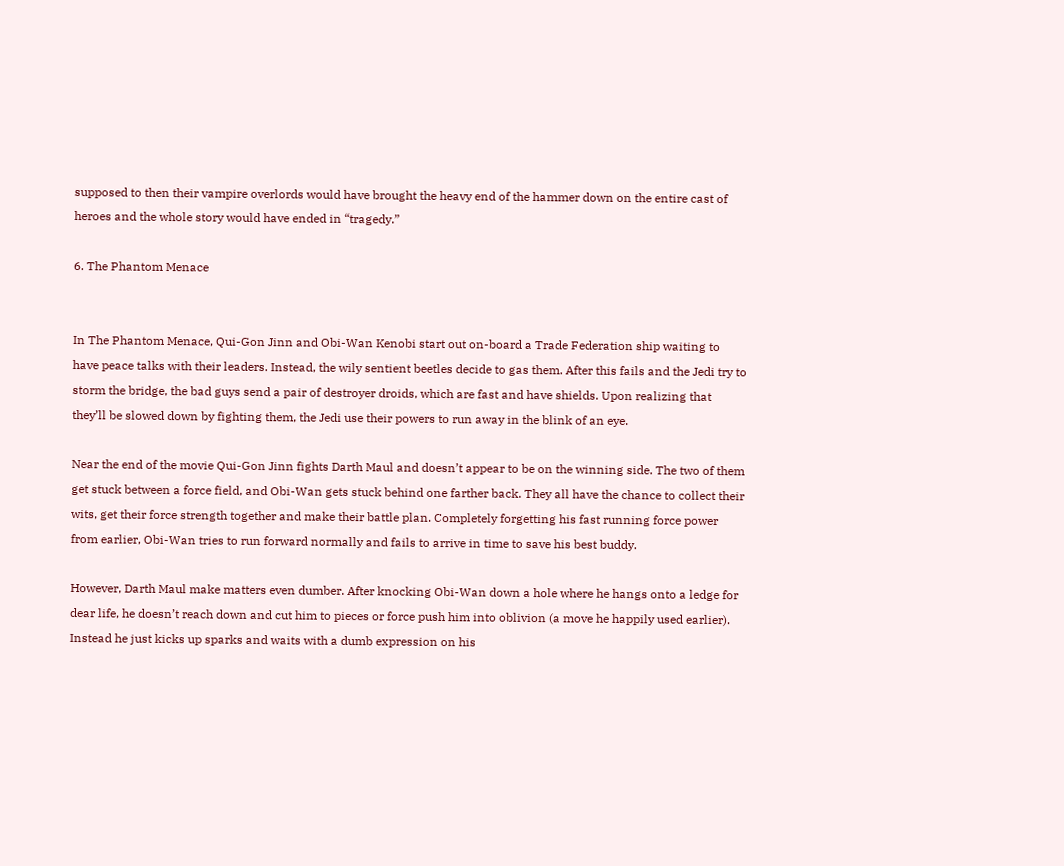supposed to then their vampire overlords would have brought the heavy end of the hammer down on the entire cast of heroes and the whole story would have ended in “tragedy.”

6. The Phantom Menace


In The Phantom Menace, Qui-Gon Jinn and Obi-Wan Kenobi start out on-board a Trade Federation ship waiting to have peace talks with their leaders. Instead, the wily sentient beetles decide to gas them. After this fails and the Jedi try to storm the bridge, the bad guys send a pair of destroyer droids, which are fast and have shields. Upon realizing that they’ll be slowed down by fighting them, the Jedi use their powers to run away in the blink of an eye.

Near the end of the movie Qui-Gon Jinn fights Darth Maul and doesn’t appear to be on the winning side. The two of them get stuck between a force field, and Obi-Wan gets stuck behind one farther back. They all have the chance to collect their wits, get their force strength together and make their battle plan. Completely forgetting his fast running force power from earlier, Obi-Wan tries to run forward normally and fails to arrive in time to save his best buddy.

However, Darth Maul make matters even dumber. After knocking Obi-Wan down a hole where he hangs onto a ledge for dear life, he doesn’t reach down and cut him to pieces or force push him into oblivion (a move he happily used earlier). Instead he just kicks up sparks and waits with a dumb expression on his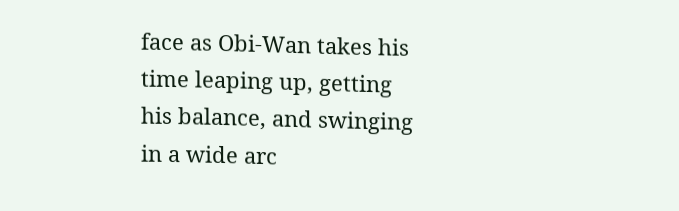face as Obi-Wan takes his time leaping up, getting his balance, and swinging in a wide arc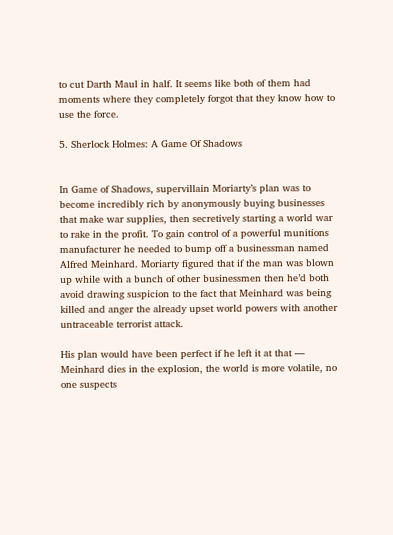to cut Darth Maul in half. It seems like both of them had moments where they completely forgot that they know how to use the force.

5. Sherlock Holmes: A Game Of Shadows


In Game of Shadows, supervillain Moriarty’s plan was to become incredibly rich by anonymously buying businesses that make war supplies, then secretively starting a world war to rake in the profit. To gain control of a powerful munitions manufacturer he needed to bump off a businessman named Alfred Meinhard. Moriarty figured that if the man was blown up while with a bunch of other businessmen then he’d both avoid drawing suspicion to the fact that Meinhard was being killed and anger the already upset world powers with another untraceable terrorist attack.

His plan would have been perfect if he left it at that — Meinhard dies in the explosion, the world is more volatile, no one suspects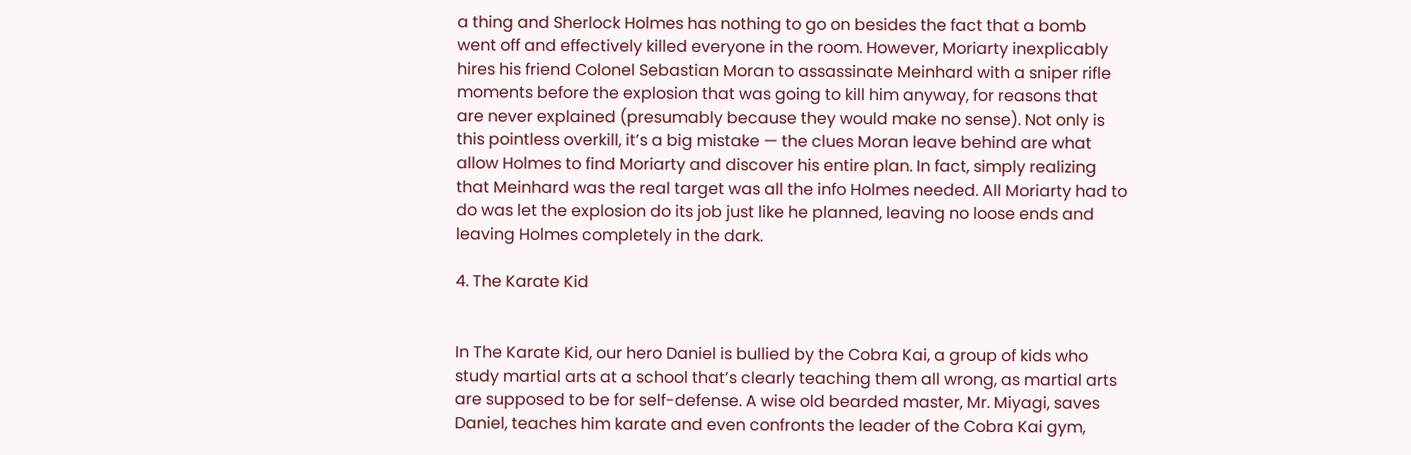a thing and Sherlock Holmes has nothing to go on besides the fact that a bomb went off and effectively killed everyone in the room. However, Moriarty inexplicably hires his friend Colonel Sebastian Moran to assassinate Meinhard with a sniper rifle moments before the explosion that was going to kill him anyway, for reasons that are never explained (presumably because they would make no sense). Not only is this pointless overkill, it’s a big mistake — the clues Moran leave behind are what allow Holmes to find Moriarty and discover his entire plan. In fact, simply realizing that Meinhard was the real target was all the info Holmes needed. All Moriarty had to do was let the explosion do its job just like he planned, leaving no loose ends and leaving Holmes completely in the dark.

4. The Karate Kid


In The Karate Kid, our hero Daniel is bullied by the Cobra Kai, a group of kids who study martial arts at a school that’s clearly teaching them all wrong, as martial arts are supposed to be for self-defense. A wise old bearded master, Mr. Miyagi, saves Daniel, teaches him karate and even confronts the leader of the Cobra Kai gym,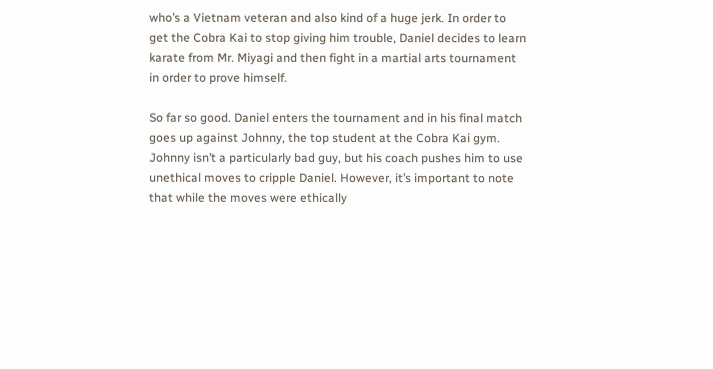who’s a Vietnam veteran and also kind of a huge jerk. In order to get the Cobra Kai to stop giving him trouble, Daniel decides to learn karate from Mr. Miyagi and then fight in a martial arts tournament in order to prove himself.

So far so good. Daniel enters the tournament and in his final match goes up against Johnny, the top student at the Cobra Kai gym. Johnny isn’t a particularly bad guy, but his coach pushes him to use unethical moves to cripple Daniel. However, it’s important to note that while the moves were ethically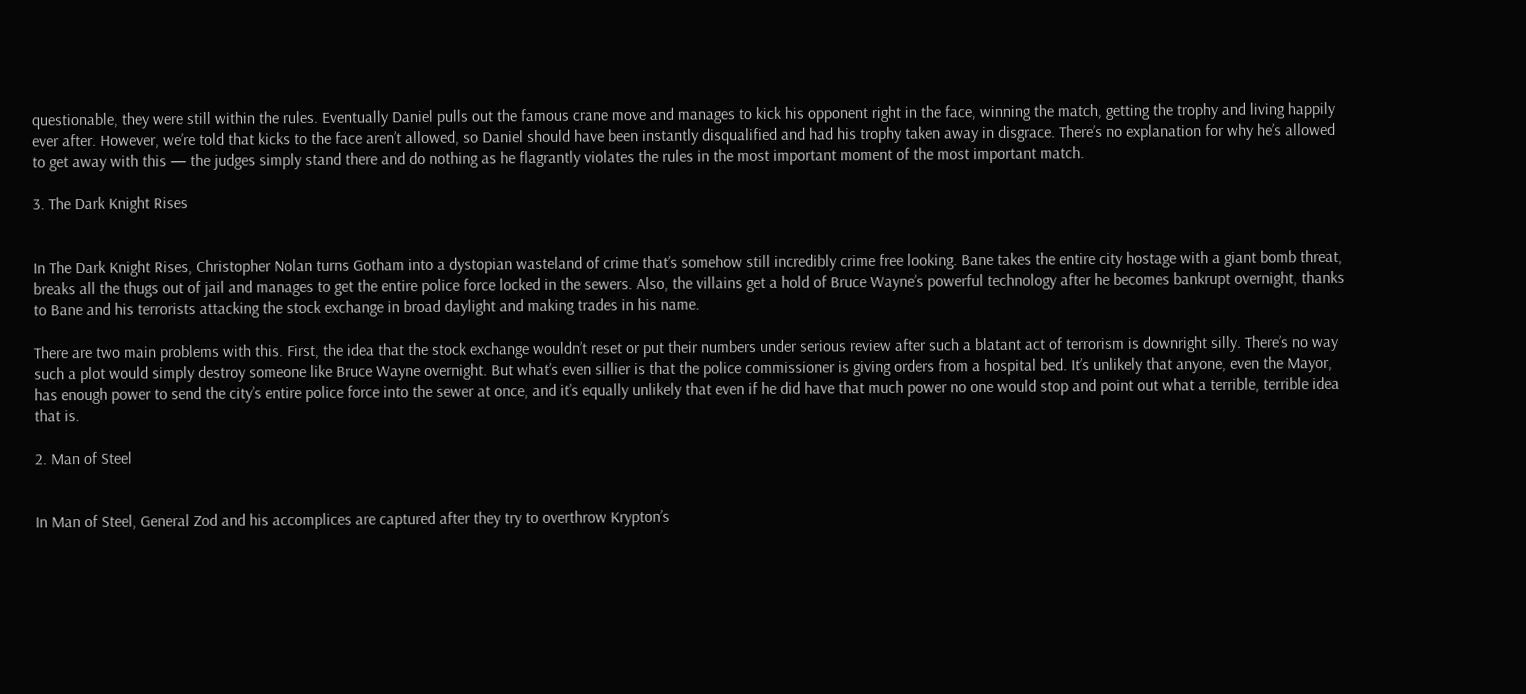questionable, they were still within the rules. Eventually Daniel pulls out the famous crane move and manages to kick his opponent right in the face, winning the match, getting the trophy and living happily ever after. However, we’re told that kicks to the face aren’t allowed, so Daniel should have been instantly disqualified and had his trophy taken away in disgrace. There’s no explanation for why he’s allowed to get away with this — the judges simply stand there and do nothing as he flagrantly violates the rules in the most important moment of the most important match.

3. The Dark Knight Rises


In The Dark Knight Rises, Christopher Nolan turns Gotham into a dystopian wasteland of crime that’s somehow still incredibly crime free looking. Bane takes the entire city hostage with a giant bomb threat, breaks all the thugs out of jail and manages to get the entire police force locked in the sewers. Also, the villains get a hold of Bruce Wayne’s powerful technology after he becomes bankrupt overnight, thanks to Bane and his terrorists attacking the stock exchange in broad daylight and making trades in his name.

There are two main problems with this. First, the idea that the stock exchange wouldn’t reset or put their numbers under serious review after such a blatant act of terrorism is downright silly. There’s no way such a plot would simply destroy someone like Bruce Wayne overnight. But what’s even sillier is that the police commissioner is giving orders from a hospital bed. It’s unlikely that anyone, even the Mayor, has enough power to send the city’s entire police force into the sewer at once, and it’s equally unlikely that even if he did have that much power no one would stop and point out what a terrible, terrible idea that is.

2. Man of Steel


In Man of Steel, General Zod and his accomplices are captured after they try to overthrow Krypton’s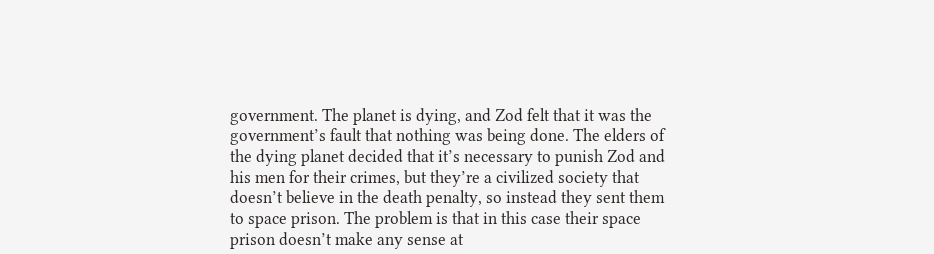government. The planet is dying, and Zod felt that it was the government’s fault that nothing was being done. The elders of the dying planet decided that it’s necessary to punish Zod and his men for their crimes, but they’re a civilized society that doesn’t believe in the death penalty, so instead they sent them to space prison. The problem is that in this case their space prison doesn’t make any sense at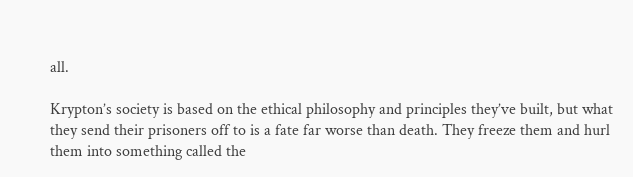all.

Krypton’s society is based on the ethical philosophy and principles they’ve built, but what they send their prisoners off to is a fate far worse than death. They freeze them and hurl them into something called the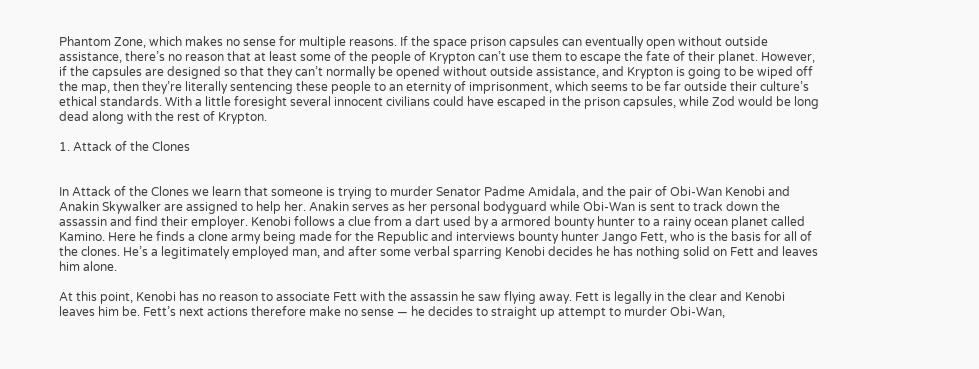Phantom Zone, which makes no sense for multiple reasons. If the space prison capsules can eventually open without outside assistance, there’s no reason that at least some of the people of Krypton can’t use them to escape the fate of their planet. However, if the capsules are designed so that they can’t normally be opened without outside assistance, and Krypton is going to be wiped off the map, then they’re literally sentencing these people to an eternity of imprisonment, which seems to be far outside their culture’s ethical standards. With a little foresight several innocent civilians could have escaped in the prison capsules, while Zod would be long dead along with the rest of Krypton.

1. Attack of the Clones


In Attack of the Clones we learn that someone is trying to murder Senator Padme Amidala, and the pair of Obi-Wan Kenobi and Anakin Skywalker are assigned to help her. Anakin serves as her personal bodyguard while Obi-Wan is sent to track down the assassin and find their employer. Kenobi follows a clue from a dart used by a armored bounty hunter to a rainy ocean planet called Kamino. Here he finds a clone army being made for the Republic and interviews bounty hunter Jango Fett, who is the basis for all of the clones. He’s a legitimately employed man, and after some verbal sparring Kenobi decides he has nothing solid on Fett and leaves him alone.

At this point, Kenobi has no reason to associate Fett with the assassin he saw flying away. Fett is legally in the clear and Kenobi leaves him be. Fett’s next actions therefore make no sense — he decides to straight up attempt to murder Obi-Wan,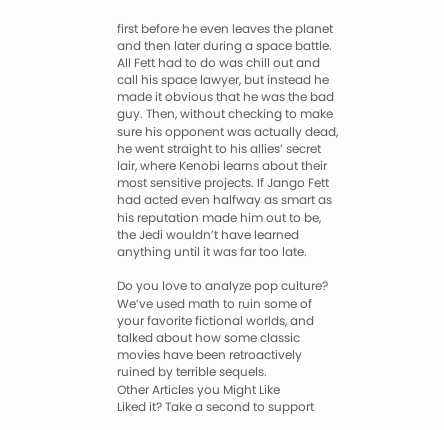first before he even leaves the planet and then later during a space battle. All Fett had to do was chill out and call his space lawyer, but instead he made it obvious that he was the bad guy. Then, without checking to make sure his opponent was actually dead, he went straight to his allies’ secret lair, where Kenobi learns about their most sensitive projects. If Jango Fett had acted even halfway as smart as his reputation made him out to be, the Jedi wouldn’t have learned anything until it was far too late.

Do you love to analyze pop culture?
We’ve used math to ruin some of your favorite fictional worlds, and talked about how some classic movies have been retroactively ruined by terrible sequels.
Other Articles you Might Like
Liked it? Take a second to support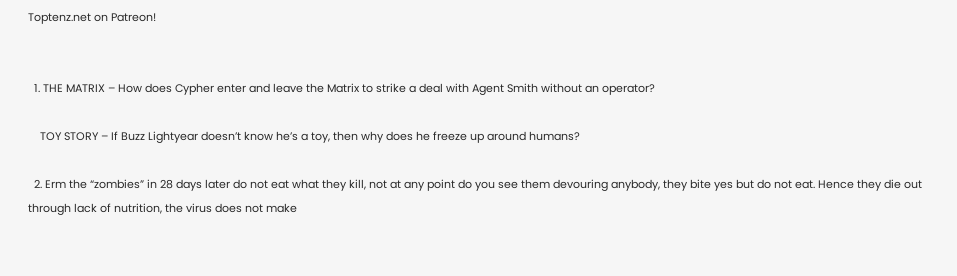Toptenz.net on Patreon!


  1. THE MATRIX – How does Cypher enter and leave the Matrix to strike a deal with Agent Smith without an operator?

    TOY STORY – If Buzz Lightyear doesn’t know he’s a toy, then why does he freeze up around humans?

  2. Erm the “zombies” in 28 days later do not eat what they kill, not at any point do you see them devouring anybody, they bite yes but do not eat. Hence they die out through lack of nutrition, the virus does not make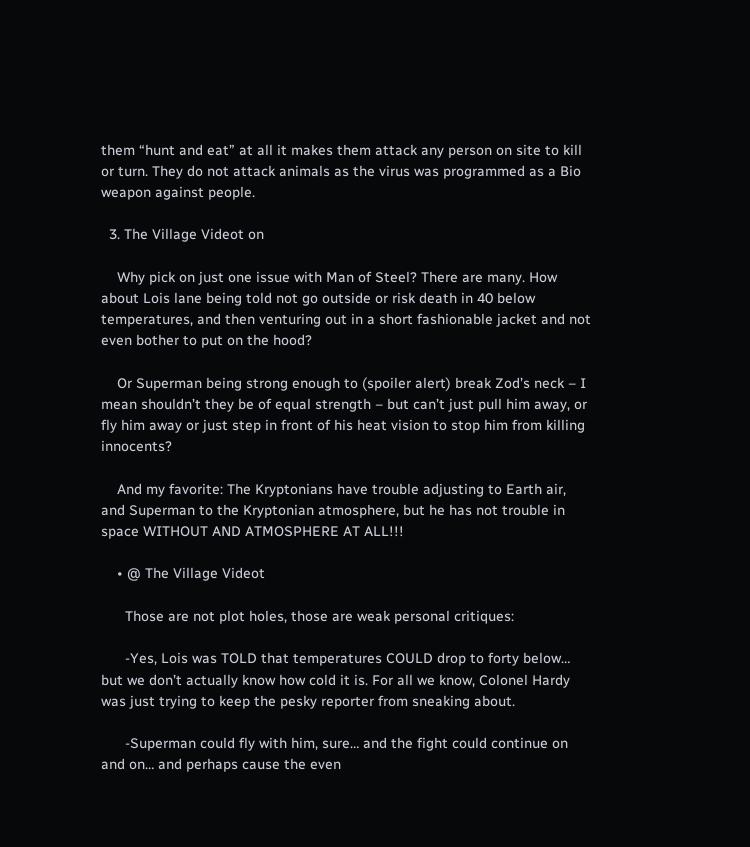them “hunt and eat” at all it makes them attack any person on site to kill or turn. They do not attack animals as the virus was programmed as a Bio weapon against people.

  3. The Village Videot on

    Why pick on just one issue with Man of Steel? There are many. How about Lois lane being told not go outside or risk death in 40 below temperatures, and then venturing out in a short fashionable jacket and not even bother to put on the hood?

    Or Superman being strong enough to (spoiler alert) break Zod’s neck – I mean shouldn’t they be of equal strength – but can’t just pull him away, or fly him away or just step in front of his heat vision to stop him from killing innocents?

    And my favorite: The Kryptonians have trouble adjusting to Earth air, and Superman to the Kryptonian atmosphere, but he has not trouble in space WITHOUT AND ATMOSPHERE AT ALL!!!

    • @ The Village Videot

      Those are not plot holes, those are weak personal critiques:

      -Yes, Lois was TOLD that temperatures COULD drop to forty below… but we don’t actually know how cold it is. For all we know, Colonel Hardy was just trying to keep the pesky reporter from sneaking about.

      -Superman could fly with him, sure… and the fight could continue on and on… and perhaps cause the even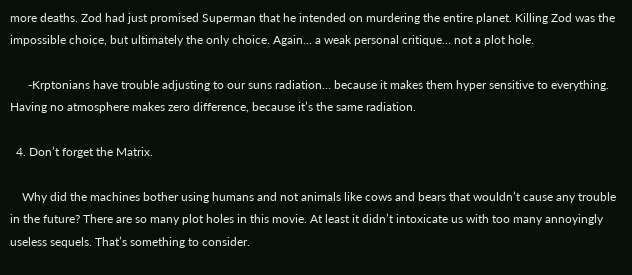more deaths. Zod had just promised Superman that he intended on murdering the entire planet. Killing Zod was the impossible choice, but ultimately the only choice. Again… a weak personal critique… not a plot hole.

      -Krptonians have trouble adjusting to our suns radiation… because it makes them hyper sensitive to everything. Having no atmosphere makes zero difference, because it’s the same radiation.

  4. Don’t forget the Matrix.

    Why did the machines bother using humans and not animals like cows and bears that wouldn’t cause any trouble in the future? There are so many plot holes in this movie. At least it didn’t intoxicate us with too many annoyingly useless sequels. That’s something to consider.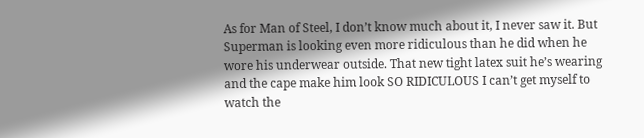As for Man of Steel, I don’t know much about it, I never saw it. But Superman is looking even more ridiculous than he did when he wore his underwear outside. That new tight latex suit he’s wearing and the cape make him look SO RIDICULOUS I can’t get myself to watch the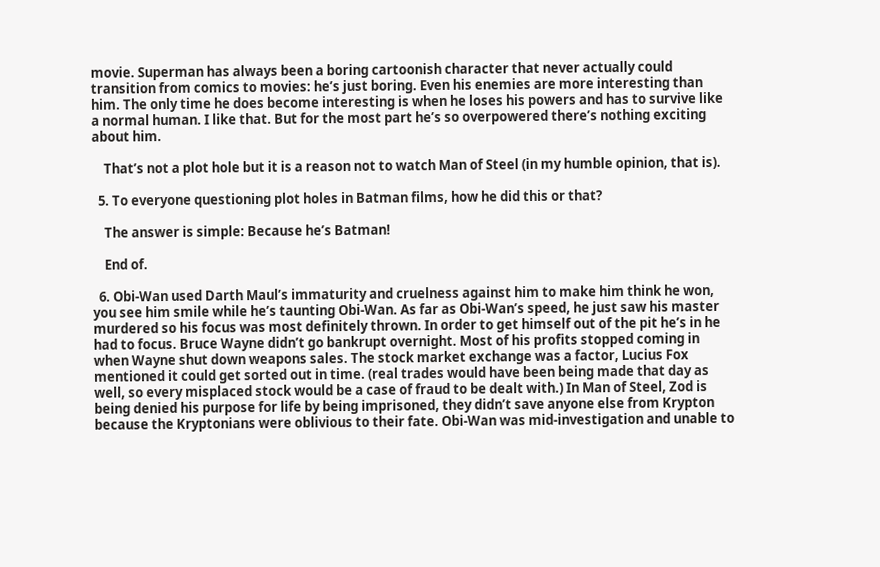movie. Superman has always been a boring cartoonish character that never actually could transition from comics to movies: he’s just boring. Even his enemies are more interesting than him. The only time he does become interesting is when he loses his powers and has to survive like a normal human. I like that. But for the most part he’s so overpowered there’s nothing exciting about him.

    That’s not a plot hole but it is a reason not to watch Man of Steel (in my humble opinion, that is).

  5. To everyone questioning plot holes in Batman films, how he did this or that?

    The answer is simple: Because he’s Batman!

    End of.

  6. Obi-Wan used Darth Maul’s immaturity and cruelness against him to make him think he won, you see him smile while he’s taunting Obi-Wan. As far as Obi-Wan’s speed, he just saw his master murdered so his focus was most definitely thrown. In order to get himself out of the pit he’s in he had to focus. Bruce Wayne didn’t go bankrupt overnight. Most of his profits stopped coming in when Wayne shut down weapons sales. The stock market exchange was a factor, Lucius Fox mentioned it could get sorted out in time. (real trades would have been being made that day as well, so every misplaced stock would be a case of fraud to be dealt with.) In Man of Steel, Zod is being denied his purpose for life by being imprisoned, they didn’t save anyone else from Krypton because the Kryptonians were oblivious to their fate. Obi-Wan was mid-investigation and unable to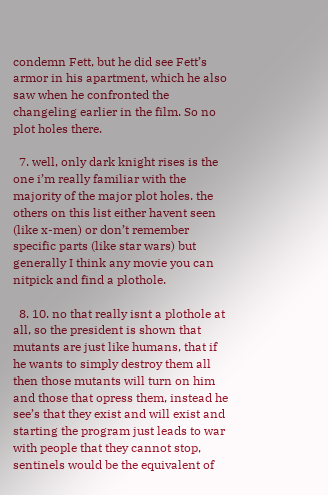condemn Fett, but he did see Fett’s armor in his apartment, which he also saw when he confronted the changeling earlier in the film. So no plot holes there.

  7. well, only dark knight rises is the one i’m really familiar with the majority of the major plot holes. the others on this list either havent seen (like x-men) or don’t remember specific parts (like star wars) but generally I think any movie you can nitpick and find a plothole.

  8. 10. no that really isnt a plothole at all, so the president is shown that mutants are just like humans, that if he wants to simply destroy them all then those mutants will turn on him and those that opress them, instead he see’s that they exist and will exist and starting the program just leads to war with people that they cannot stop, sentinels would be the equivalent of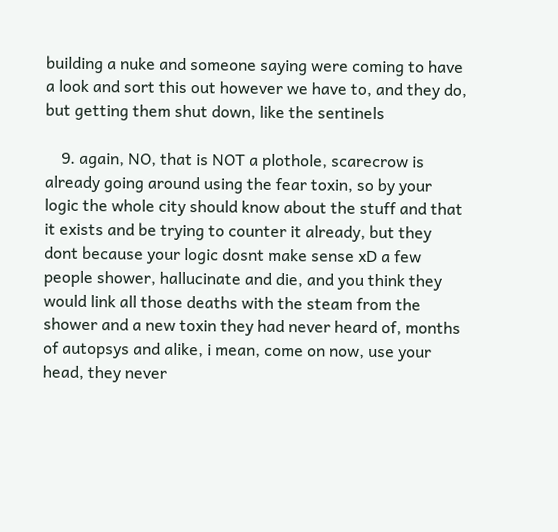building a nuke and someone saying were coming to have a look and sort this out however we have to, and they do, but getting them shut down, like the sentinels

    9. again, NO, that is NOT a plothole, scarecrow is already going around using the fear toxin, so by your logic the whole city should know about the stuff and that it exists and be trying to counter it already, but they dont because your logic dosnt make sense xD a few people shower, hallucinate and die, and you think they would link all those deaths with the steam from the shower and a new toxin they had never heard of, months of autopsys and alike, i mean, come on now, use your head, they never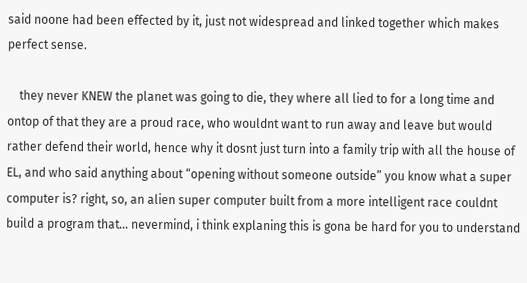said noone had been effected by it, just not widespread and linked together which makes perfect sense.

    they never KNEW the planet was going to die, they where all lied to for a long time and ontop of that they are a proud race, who wouldnt want to run away and leave but would rather defend their world, hence why it dosnt just turn into a family trip with all the house of EL, and who said anything about “opening without someone outside” you know what a super computer is? right, so, an alien super computer built from a more intelligent race couldnt build a program that… nevermind, i think explaning this is gona be hard for you to understand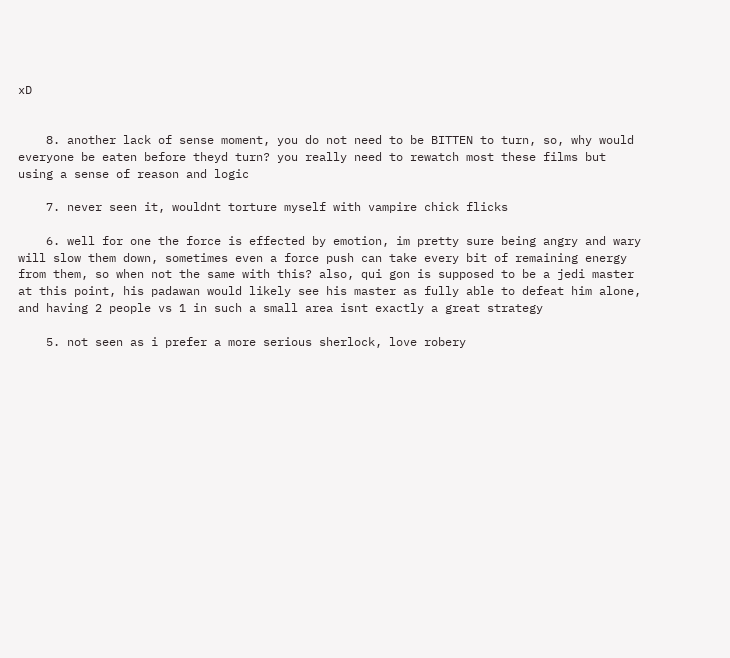xD


    8. another lack of sense moment, you do not need to be BITTEN to turn, so, why would everyone be eaten before theyd turn? you really need to rewatch most these films but using a sense of reason and logic

    7. never seen it, wouldnt torture myself with vampire chick flicks

    6. well for one the force is effected by emotion, im pretty sure being angry and wary will slow them down, sometimes even a force push can take every bit of remaining energy from them, so when not the same with this? also, qui gon is supposed to be a jedi master at this point, his padawan would likely see his master as fully able to defeat him alone, and having 2 people vs 1 in such a small area isnt exactly a great strategy

    5. not seen as i prefer a more serious sherlock, love robery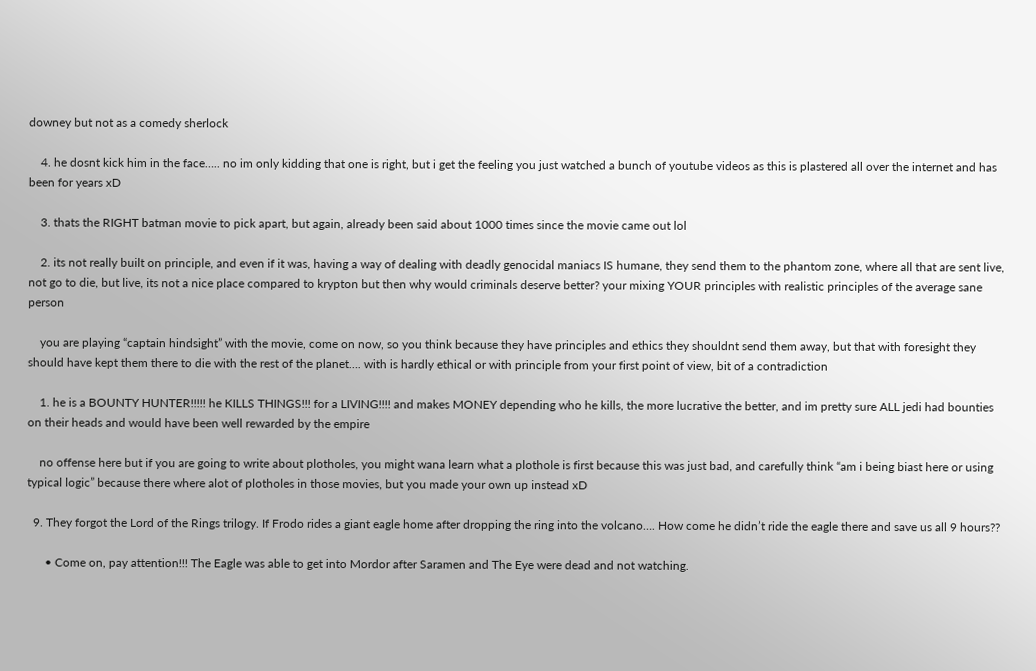downey but not as a comedy sherlock

    4. he dosnt kick him in the face….. no im only kidding that one is right, but i get the feeling you just watched a bunch of youtube videos as this is plastered all over the internet and has been for years xD

    3. thats the RIGHT batman movie to pick apart, but again, already been said about 1000 times since the movie came out lol

    2. its not really built on principle, and even if it was, having a way of dealing with deadly genocidal maniacs IS humane, they send them to the phantom zone, where all that are sent live, not go to die, but live, its not a nice place compared to krypton but then why would criminals deserve better? your mixing YOUR principles with realistic principles of the average sane person

    you are playing “captain hindsight” with the movie, come on now, so you think because they have principles and ethics they shouldnt send them away, but that with foresight they should have kept them there to die with the rest of the planet…. with is hardly ethical or with principle from your first point of view, bit of a contradiction

    1. he is a BOUNTY HUNTER!!!!! he KILLS THINGS!!! for a LIVING!!!! and makes MONEY depending who he kills, the more lucrative the better, and im pretty sure ALL jedi had bounties on their heads and would have been well rewarded by the empire

    no offense here but if you are going to write about plotholes, you might wana learn what a plothole is first because this was just bad, and carefully think “am i being biast here or using typical logic” because there where alot of plotholes in those movies, but you made your own up instead xD

  9. They forgot the Lord of the Rings trilogy. If Frodo rides a giant eagle home after dropping the ring into the volcano…. How come he didn’t ride the eagle there and save us all 9 hours??

      • Come on, pay attention!!! The Eagle was able to get into Mordor after Saramen and The Eye were dead and not watching.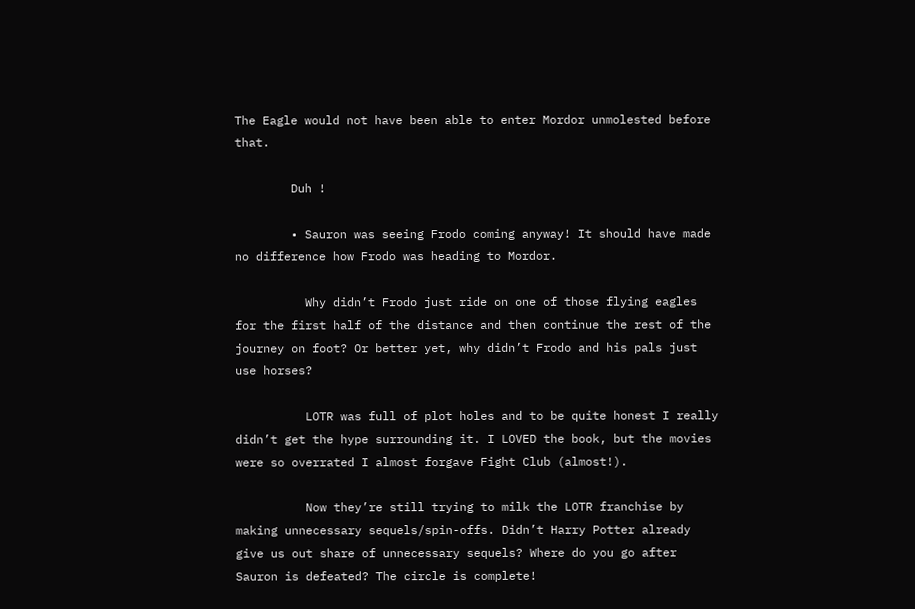The Eagle would not have been able to enter Mordor unmolested before that.

        Duh !

        • Sauron was seeing Frodo coming anyway! It should have made no difference how Frodo was heading to Mordor.

          Why didn’t Frodo just ride on one of those flying eagles for the first half of the distance and then continue the rest of the journey on foot? Or better yet, why didn’t Frodo and his pals just use horses?

          LOTR was full of plot holes and to be quite honest I really didn’t get the hype surrounding it. I LOVED the book, but the movies were so overrated I almost forgave Fight Club (almost!).

          Now they’re still trying to milk the LOTR franchise by making unnecessary sequels/spin-offs. Didn’t Harry Potter already give us out share of unnecessary sequels? Where do you go after Sauron is defeated? The circle is complete!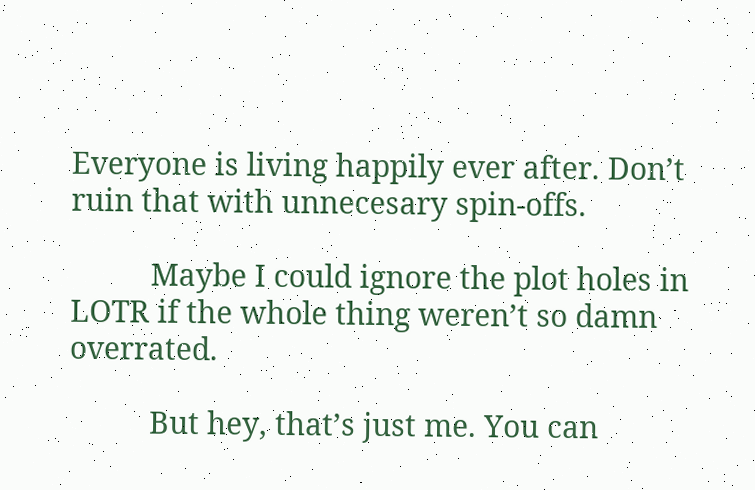Everyone is living happily ever after. Don’t ruin that with unnecesary spin-offs.

          Maybe I could ignore the plot holes in LOTR if the whole thing weren’t so damn overrated.

          But hey, that’s just me. You can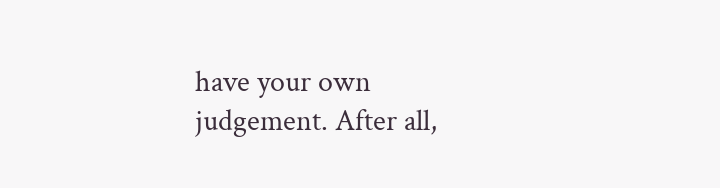have your own judgement. After all,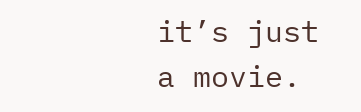it’s just a movie.